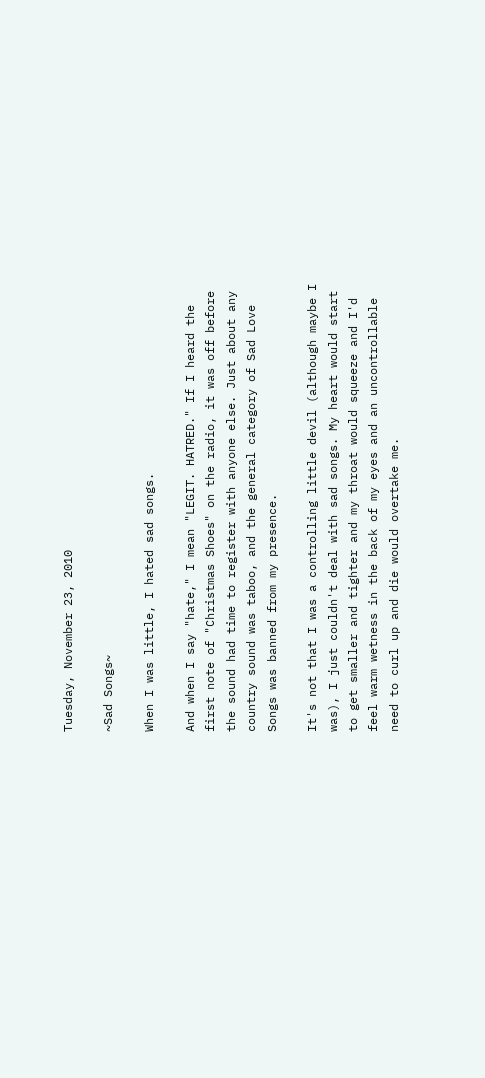Tuesday, November 23, 2010

~Sad Songs~

When I was little, I hated sad songs.

And when I say "hate," I mean "LEGIT. HATRED." If I heard the first note of "Christmas Shoes" on the radio, it was off before the sound had time to register with anyone else. Just about any country sound was taboo, and the general category of Sad Love Songs was banned from my presence.

It's not that I was a controlling little devil (although maybe I was), I just couldn't deal with sad songs. My heart would start to get smaller and tighter and my throat would squeeze and I'd feel warm wetness in the back of my eyes and an uncontrollable need to curl up and die would overtake me.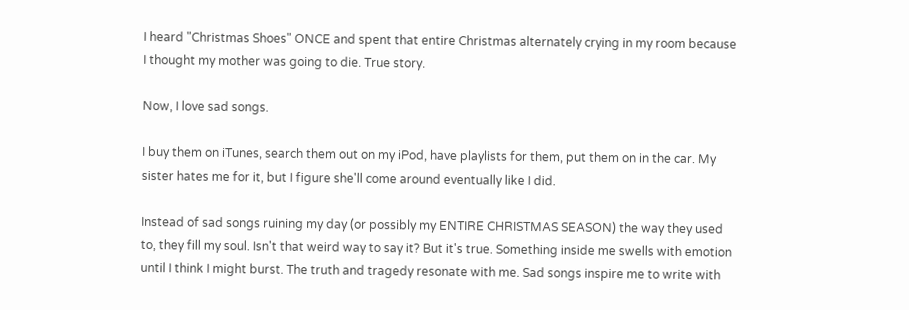I heard "Christmas Shoes" ONCE and spent that entire Christmas alternately crying in my room because I thought my mother was going to die. True story.

Now, I love sad songs.

I buy them on iTunes, search them out on my iPod, have playlists for them, put them on in the car. My sister hates me for it, but I figure she'll come around eventually like I did.

Instead of sad songs ruining my day (or possibly my ENTIRE CHRISTMAS SEASON) the way they used to, they fill my soul. Isn't that weird way to say it? But it's true. Something inside me swells with emotion until I think I might burst. The truth and tragedy resonate with me. Sad songs inspire me to write with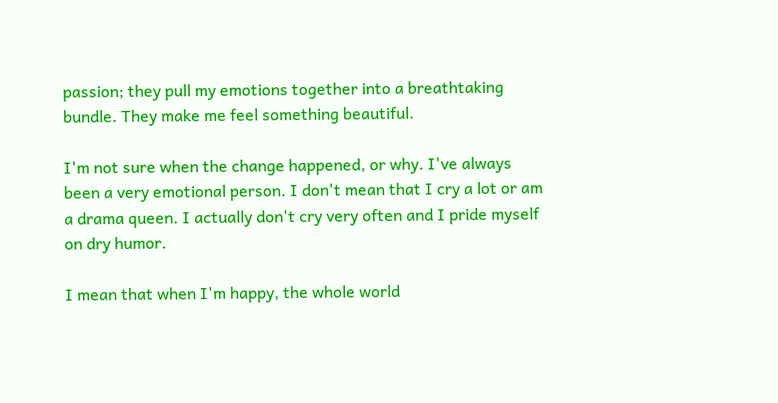passion; they pull my emotions together into a breathtaking bundle. They make me feel something beautiful.

I'm not sure when the change happened, or why. I've always been a very emotional person. I don't mean that I cry a lot or am a drama queen. I actually don't cry very often and I pride myself on dry humor.

I mean that when I'm happy, the whole world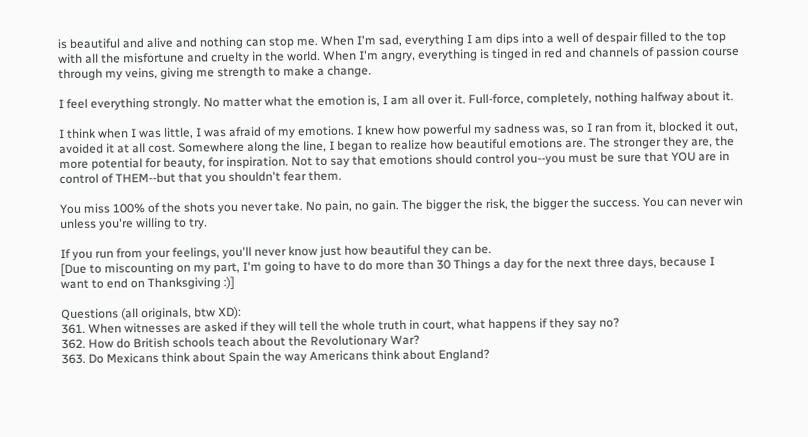is beautiful and alive and nothing can stop me. When I'm sad, everything I am dips into a well of despair filled to the top with all the misfortune and cruelty in the world. When I'm angry, everything is tinged in red and channels of passion course through my veins, giving me strength to make a change.

I feel everything strongly. No matter what the emotion is, I am all over it. Full-force, completely, nothing halfway about it.

I think when I was little, I was afraid of my emotions. I knew how powerful my sadness was, so I ran from it, blocked it out, avoided it at all cost. Somewhere along the line, I began to realize how beautiful emotions are. The stronger they are, the more potential for beauty, for inspiration. Not to say that emotions should control you--you must be sure that YOU are in control of THEM--but that you shouldn't fear them.

You miss 100% of the shots you never take. No pain, no gain. The bigger the risk, the bigger the success. You can never win unless you're willing to try.

If you run from your feelings, you'll never know just how beautiful they can be.
[Due to miscounting on my part, I'm going to have to do more than 30 Things a day for the next three days, because I want to end on Thanksgiving :)]

Questions (all originals, btw XD):
361. When witnesses are asked if they will tell the whole truth in court, what happens if they say no?
362. How do British schools teach about the Revolutionary War?
363. Do Mexicans think about Spain the way Americans think about England?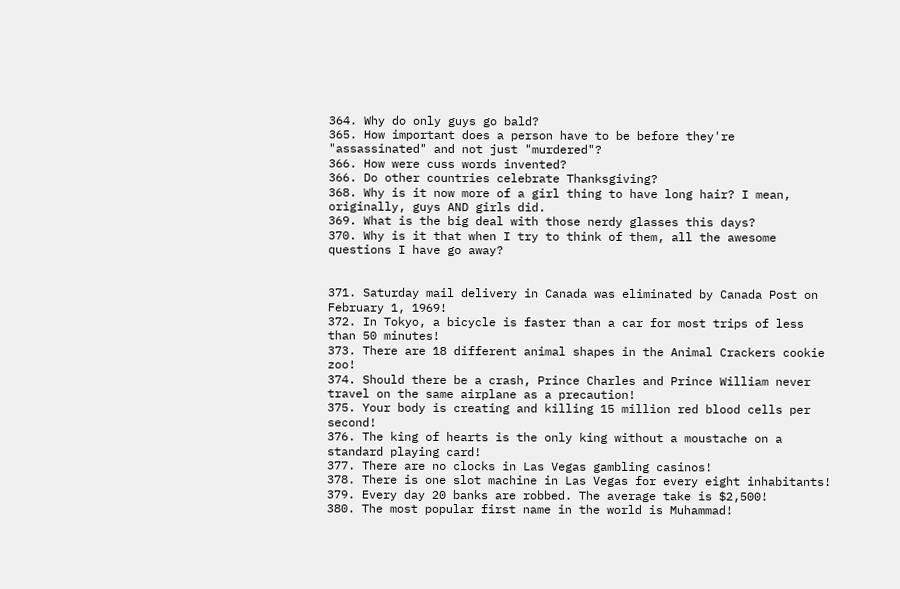364. Why do only guys go bald?
365. How important does a person have to be before they're "assassinated" and not just "murdered"?
366. How were cuss words invented?
366. Do other countries celebrate Thanksgiving?
368. Why is it now more of a girl thing to have long hair? I mean, originally, guys AND girls did.
369. What is the big deal with those nerdy glasses this days?
370. Why is it that when I try to think of them, all the awesome questions I have go away?


371. Saturday mail delivery in Canada was eliminated by Canada Post on February 1, 1969!
372. In Tokyo, a bicycle is faster than a car for most trips of less than 50 minutes!
373. There are 18 different animal shapes in the Animal Crackers cookie zoo!
374. Should there be a crash, Prince Charles and Prince William never travel on the same airplane as a precaution!
375. Your body is creating and killing 15 million red blood cells per second!
376. The king of hearts is the only king without a moustache on a standard playing card!
377. There are no clocks in Las Vegas gambling casinos!
378. There is one slot machine in Las Vegas for every eight inhabitants!
379. Every day 20 banks are robbed. The average take is $2,500!
380. The most popular first name in the world is Muhammad!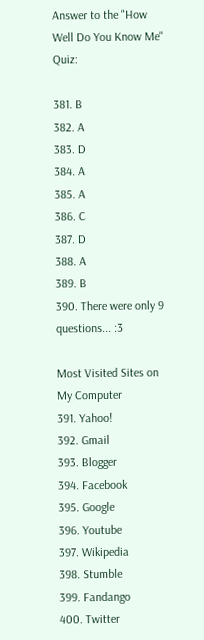Answer to the "How Well Do You Know Me" Quiz:

381. B
382. A
383. D
384. A
385. A
386. C
387. D
388. A
389. B
390. There were only 9 questions... :3

Most Visited Sites on My Computer
391. Yahoo!
392. Gmail
393. Blogger
394. Facebook
395. Google
396. Youtube
397. Wikipedia
398. Stumble
399. Fandango
400. Twitter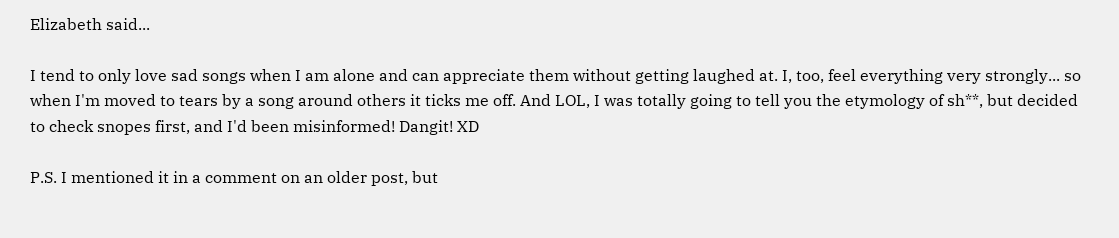Elizabeth said...

I tend to only love sad songs when I am alone and can appreciate them without getting laughed at. I, too, feel everything very strongly... so when I'm moved to tears by a song around others it ticks me off. And LOL, I was totally going to tell you the etymology of sh**, but decided to check snopes first, and I'd been misinformed! Dangit! XD

P.S. I mentioned it in a comment on an older post, but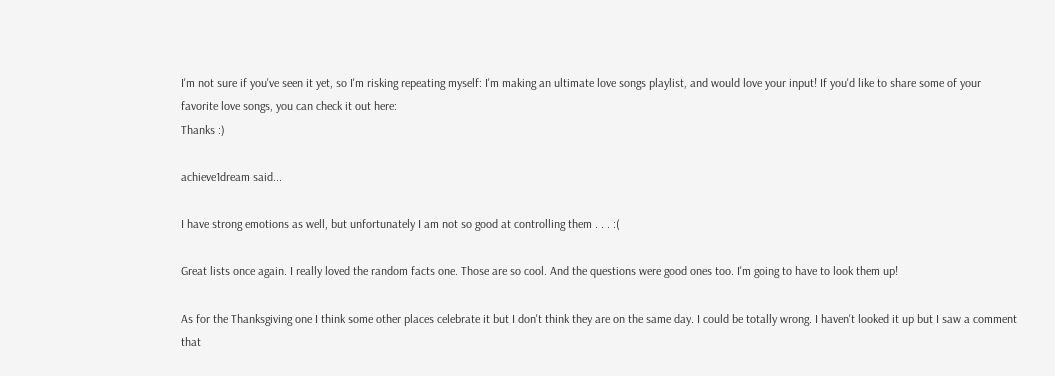I'm not sure if you've seen it yet, so I'm risking repeating myself: I'm making an ultimate love songs playlist, and would love your input! If you'd like to share some of your favorite love songs, you can check it out here:
Thanks :)

achieve1dream said...

I have strong emotions as well, but unfortunately I am not so good at controlling them . . . :(

Great lists once again. I really loved the random facts one. Those are so cool. And the questions were good ones too. I'm going to have to look them up!

As for the Thanksgiving one I think some other places celebrate it but I don't think they are on the same day. I could be totally wrong. I haven't looked it up but I saw a comment that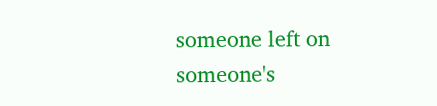someone left on someone's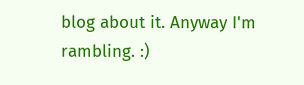blog about it. Anyway I'm rambling. :)